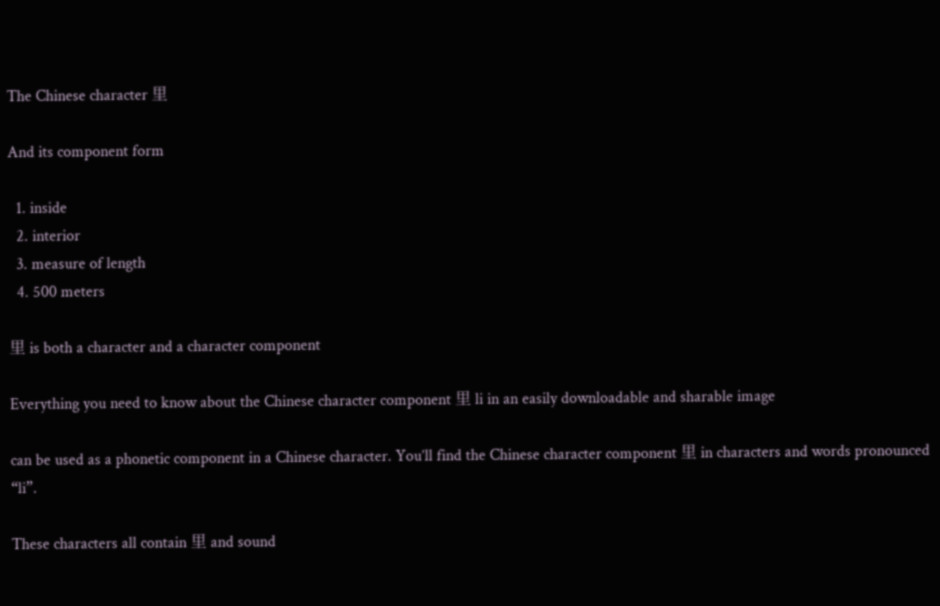The Chinese character 里

And its component form

  1. inside
  2. interior
  3. measure of length
  4. 500 meters

里 is both a character and a character component

Everything you need to know about the Chinese character component 里 li in an easily downloadable and sharable image

can be used as a phonetic component in a Chinese character. You’ll find the Chinese character component 里 in characters and words pronounced “li”.

These characters all contain 里 and sound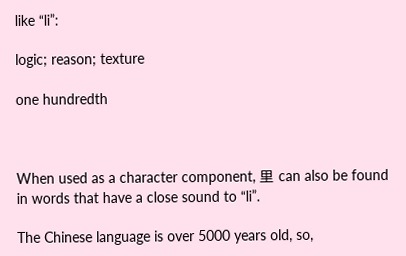like “li”:

logic; reason; texture

one hundredth



When used as a character component, 里 can also be found in words that have a close sound to “li”.

The Chinese language is over 5000 years old, so,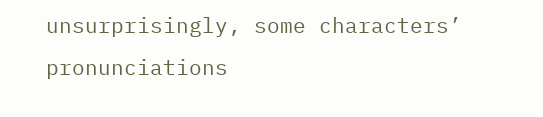unsurprisingly, some characters’ pronunciations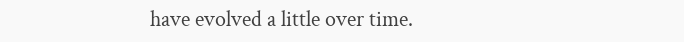have evolved a little over time.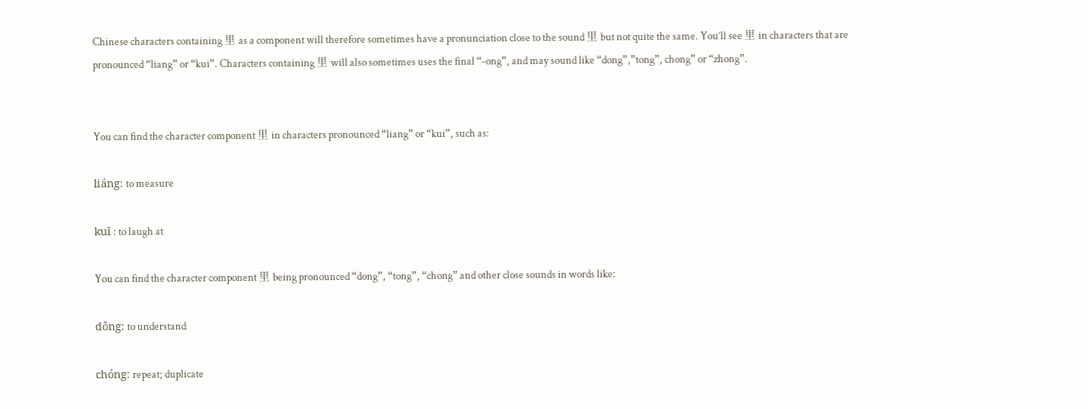Chinese characters containing 里 as a component will therefore sometimes have a pronunciation close to the sound 里 but not quite the same. You’ll see 里 in characters that are pronounced “liang” or “kui”. Characters containing 里 will also sometimes uses the final “-ong”, and may sound like “dong”,”tong”, chong” or “zhong”.


You can find the character component 里 in characters pronounced “liang” or “kui”, such as:

liáng: to measure

kuī : to laugh at

You can find the character component 里 being pronounced “dong”, “tong”, “chong” and other close sounds in words like:

dǒng: to understand

chóng: repeat; duplicate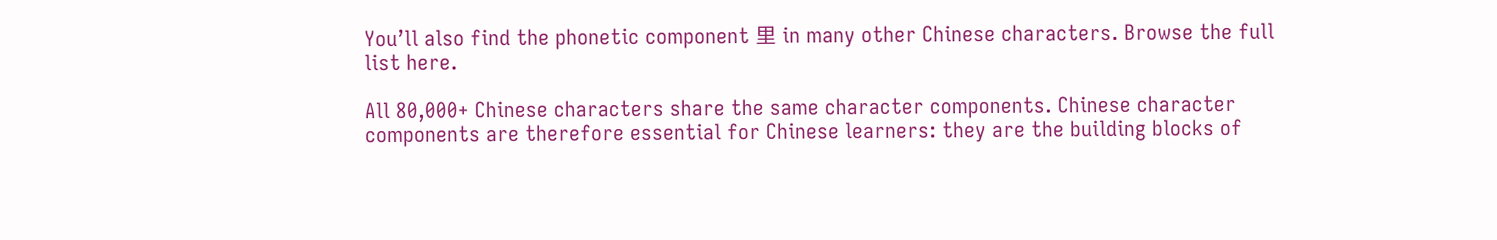You’ll also find the phonetic component 里 in many other Chinese characters. Browse the full list here.

All 80,000+ Chinese characters share the same character components. Chinese character components are therefore essential for Chinese learners: they are the building blocks of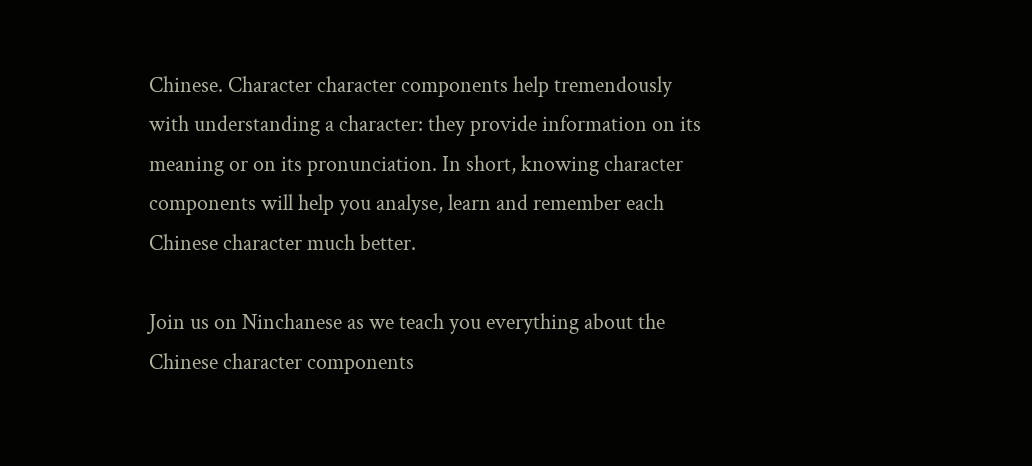Chinese. Character character components help tremendously with understanding a character: they provide information on its meaning or on its pronunciation. In short, knowing character components will help you analyse, learn and remember each Chinese character much better.

Join us on Ninchanese as we teach you everything about the Chinese character components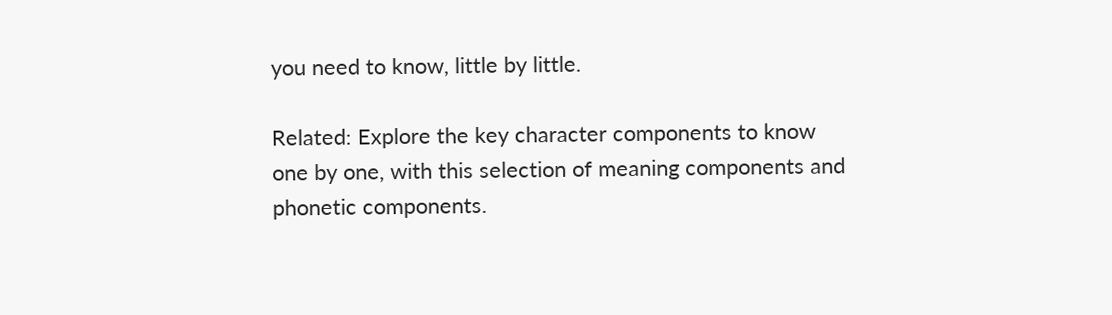you need to know, little by little.

Related: Explore the key character components to know one by one, with this selection of meaning components and phonetic components.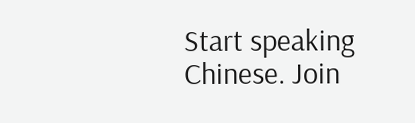Start speaking Chinese. Join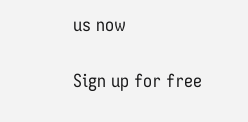us now

Sign up for free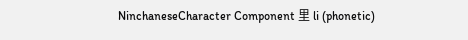NinchaneseCharacter Component 里 li (phonetic)